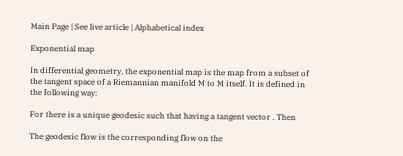Main Page | See live article | Alphabetical index

Exponential map

In differential geometry, the exponential map is the map from a subset of the tangent space of a Riemannian manifold M to M itself. It is defined in the following way:

For there is a unique geodesic such that having a tangent vector . Then

The geodesic flow is the corresponding flow on the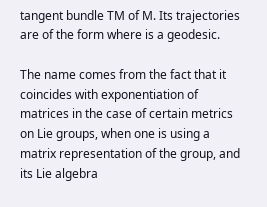tangent bundle TM of M. Its trajectories are of the form where is a geodesic.

The name comes from the fact that it coincides with exponentiation of matrices in the case of certain metrics on Lie groups, when one is using a matrix representation of the group, and its Lie algebra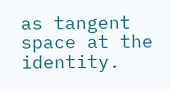as tangent space at the identity.